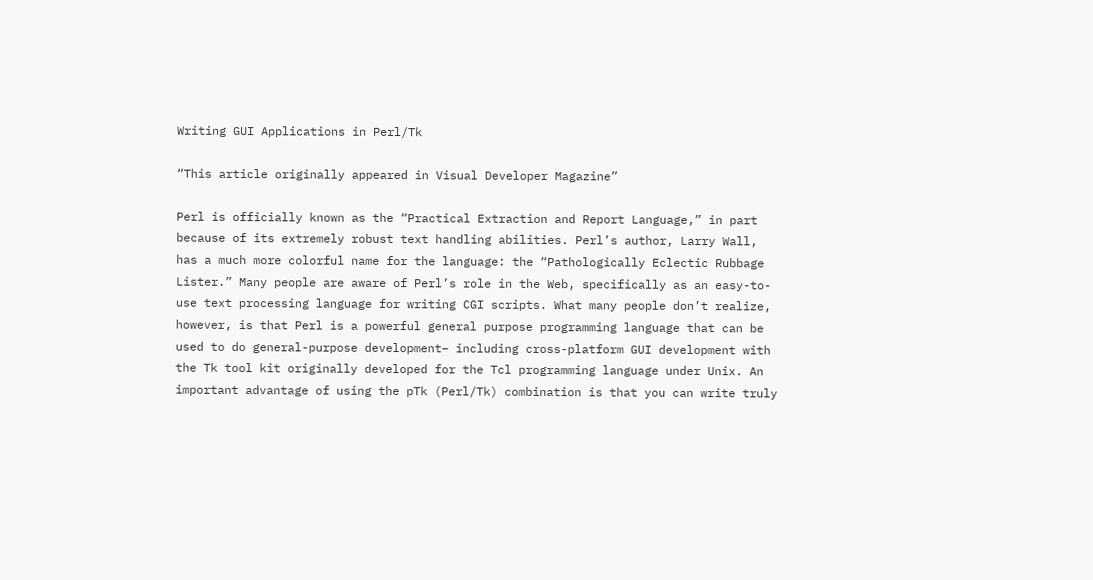Writing GUI Applications in Perl/Tk

“This article originally appeared in Visual Developer Magazine”

Perl is officially known as the “Practical Extraction and Report Language,” in part because of its extremely robust text handling abilities. Perl’s author, Larry Wall, has a much more colorful name for the language: the “Pathologically Eclectic Rubbage Lister.” Many people are aware of Perl’s role in the Web, specifically as an easy-to-use text processing language for writing CGI scripts. What many people don’t realize, however, is that Perl is a powerful general purpose programming language that can be used to do general-purpose development– including cross-platform GUI development with the Tk tool kit originally developed for the Tcl programming language under Unix. An important advantage of using the pTk (Perl/Tk) combination is that you can write truly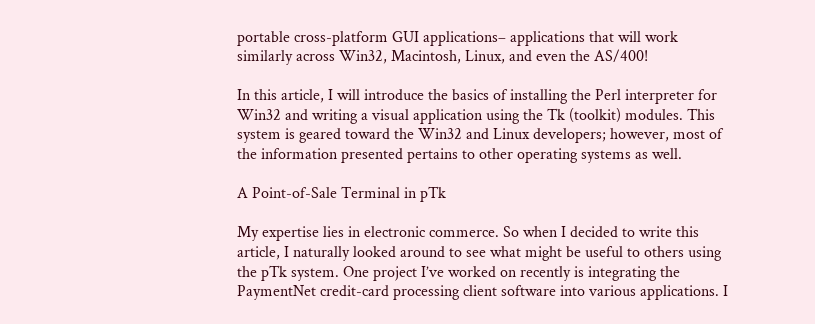portable cross-platform GUI applications– applications that will work similarly across Win32, Macintosh, Linux, and even the AS/400!

In this article, I will introduce the basics of installing the Perl interpreter for Win32 and writing a visual application using the Tk (toolkit) modules. This system is geared toward the Win32 and Linux developers; however, most of the information presented pertains to other operating systems as well.

A Point-of-Sale Terminal in pTk

My expertise lies in electronic commerce. So when I decided to write this article, I naturally looked around to see what might be useful to others using the pTk system. One project I’ve worked on recently is integrating the PaymentNet credit-card processing client software into various applications. I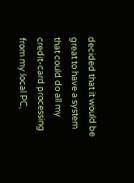decided that it would be great to have a system that could do all my credit-card processing from my local PC,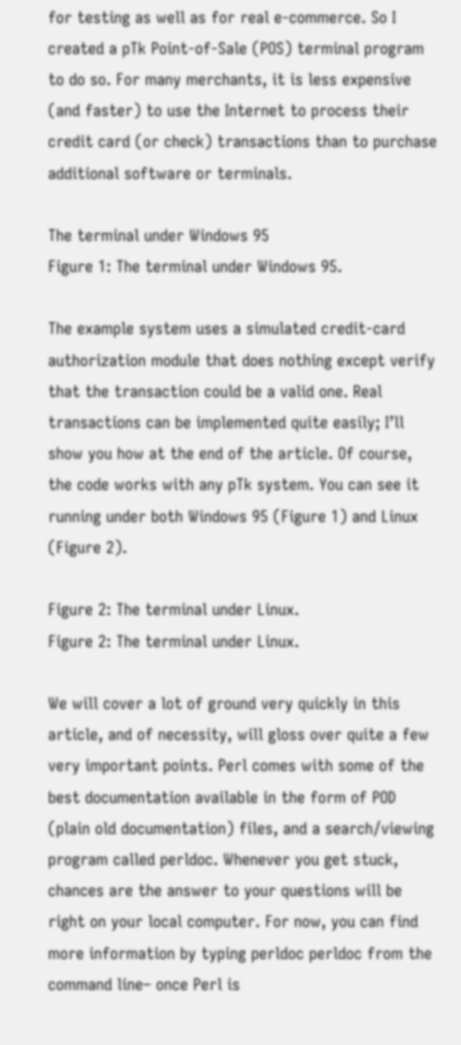for testing as well as for real e-commerce. So I created a pTk Point-of-Sale (POS) terminal program to do so. For many merchants, it is less expensive (and faster) to use the Internet to process their credit card (or check) transactions than to purchase additional software or terminals.

The terminal under Windows 95
Figure 1: The terminal under Windows 95.

The example system uses a simulated credit-card authorization module that does nothing except verify that the transaction could be a valid one. Real transactions can be implemented quite easily; I’ll show you how at the end of the article. Of course, the code works with any pTk system. You can see it running under both Windows 95 (Figure 1) and Linux (Figure 2).

Figure 2: The terminal under Linux.
Figure 2: The terminal under Linux.

We will cover a lot of ground very quickly in this article, and of necessity, will gloss over quite a few very important points. Perl comes with some of the best documentation available in the form of POD (plain old documentation) files, and a search/viewing program called perldoc. Whenever you get stuck, chances are the answer to your questions will be right on your local computer. For now, you can find more information by typing perldoc perldoc from the command line– once Perl is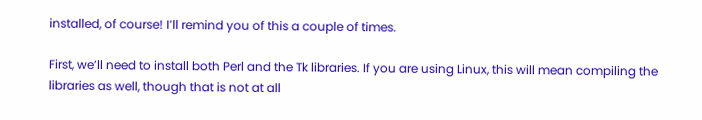installed, of course! I’ll remind you of this a couple of times.

First, we’ll need to install both Perl and the Tk libraries. If you are using Linux, this will mean compiling the libraries as well, though that is not at all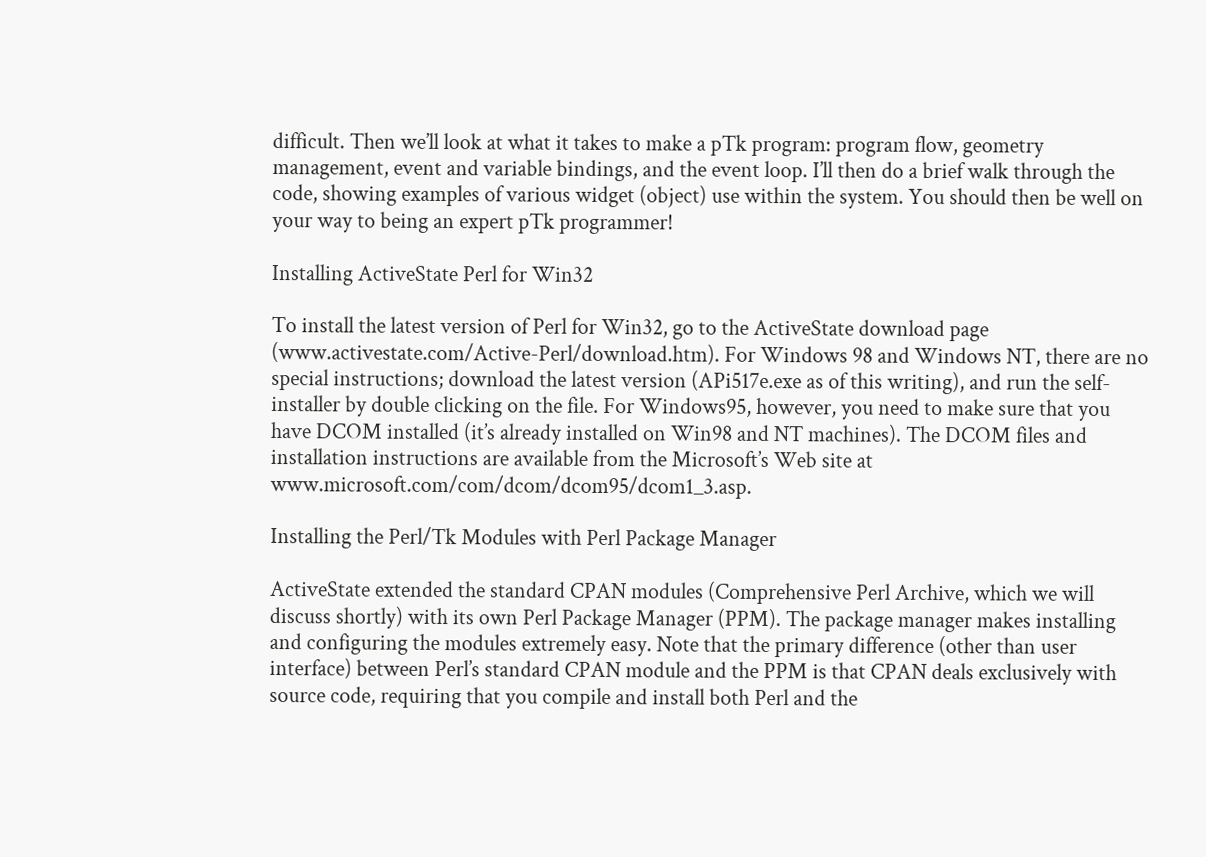difficult. Then we’ll look at what it takes to make a pTk program: program flow, geometry management, event and variable bindings, and the event loop. I’ll then do a brief walk through the code, showing examples of various widget (object) use within the system. You should then be well on your way to being an expert pTk programmer!

Installing ActiveState Perl for Win32

To install the latest version of Perl for Win32, go to the ActiveState download page (www.activestate.com/Active-Perl/download.htm). For Windows 98 and Windows NT, there are no special instructions; download the latest version (APi517e.exe as of this writing), and run the self-installer by double clicking on the file. For Windows95, however, you need to make sure that you have DCOM installed (it’s already installed on Win98 and NT machines). The DCOM files and installation instructions are available from the Microsoft’s Web site at www.microsoft.com/com/dcom/dcom95/dcom1_3.asp.

Installing the Perl/Tk Modules with Perl Package Manager

ActiveState extended the standard CPAN modules (Comprehensive Perl Archive, which we will discuss shortly) with its own Perl Package Manager (PPM). The package manager makes installing and configuring the modules extremely easy. Note that the primary difference (other than user interface) between Perl’s standard CPAN module and the PPM is that CPAN deals exclusively with source code, requiring that you compile and install both Perl and the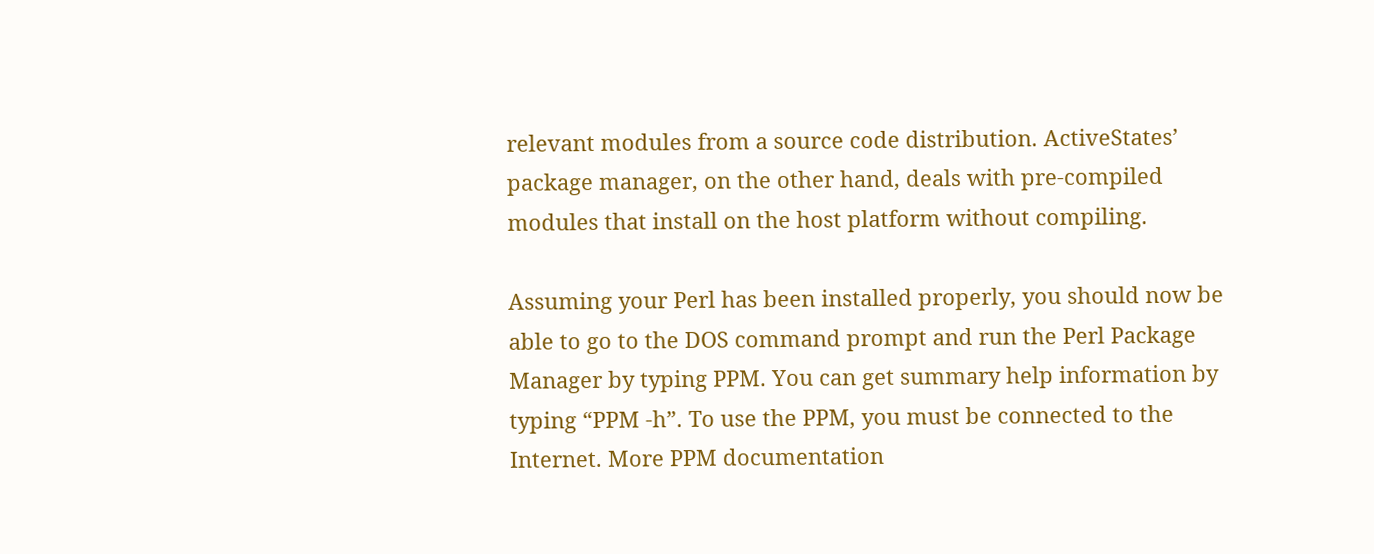relevant modules from a source code distribution. ActiveStates’ package manager, on the other hand, deals with pre-compiled modules that install on the host platform without compiling.

Assuming your Perl has been installed properly, you should now be able to go to the DOS command prompt and run the Perl Package Manager by typing PPM. You can get summary help information by typing “PPM -h”. To use the PPM, you must be connected to the Internet. More PPM documentation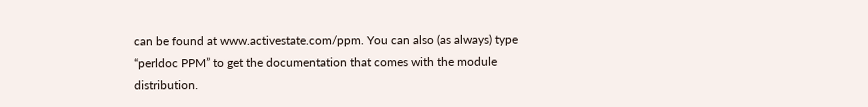can be found at www.activestate.com/ppm. You can also (as always) type “perldoc PPM” to get the documentation that comes with the module distribution.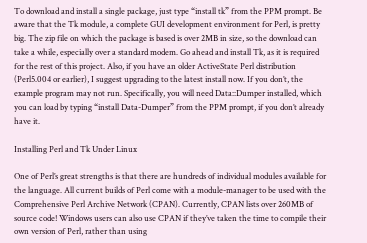To download and install a single package, just type “install tk” from the PPM prompt. Be aware that the Tk module, a complete GUI development environment for Perl, is pretty big. The zip file on which the package is based is over 2MB in size, so the download can take a while, especially over a standard modem. Go ahead and install Tk, as it is required for the rest of this project. Also, if you have an older ActiveState Perl distribution (Perl5.004 or earlier), I suggest upgrading to the latest install now. If you don’t, the example program may not run. Specifically, you will need Data::Dumper installed, which you can load by typing “install Data-Dumper” from the PPM prompt, if you don’t already have it.

Installing Perl and Tk Under Linux

One of Perl’s great strengths is that there are hundreds of individual modules available for the language. All current builds of Perl come with a module-manager to be used with the Comprehensive Perl Archive Network (CPAN). Currently, CPAN lists over 260MB of source code! Windows users can also use CPAN if they’ve taken the time to compile their own version of Perl, rather than using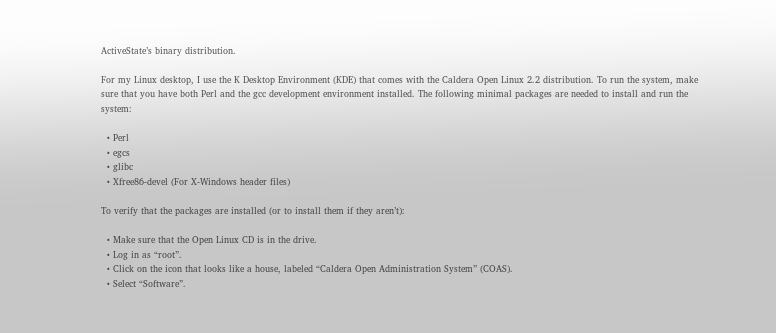ActiveState’s binary distribution.

For my Linux desktop, I use the K Desktop Environment (KDE) that comes with the Caldera Open Linux 2.2 distribution. To run the system, make sure that you have both Perl and the gcc development environment installed. The following minimal packages are needed to install and run the system:

  • Perl
  • egcs
  • glibc
  • Xfree86-devel (For X-Windows header files)

To verify that the packages are installed (or to install them if they aren’t):

  • Make sure that the Open Linux CD is in the drive.
  • Log in as “root”.
  • Click on the icon that looks like a house, labeled “Caldera Open Administration System” (COAS).
  • Select “Software”.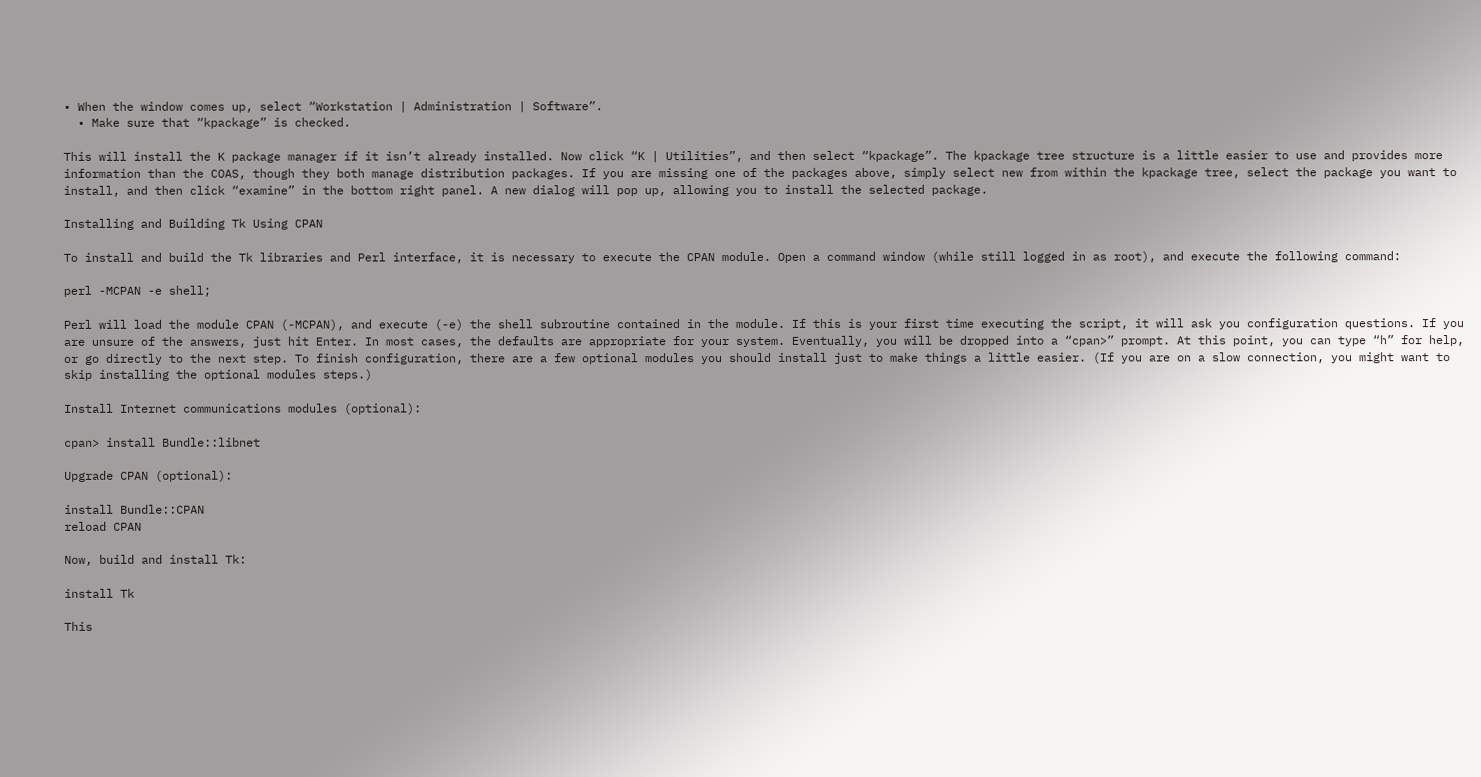• When the window comes up, select “Workstation | Administration | Software”.
  • Make sure that “kpackage” is checked.

This will install the K package manager if it isn’t already installed. Now click “K | Utilities”, and then select “kpackage”. The kpackage tree structure is a little easier to use and provides more information than the COAS, though they both manage distribution packages. If you are missing one of the packages above, simply select new from within the kpackage tree, select the package you want to install, and then click “examine” in the bottom right panel. A new dialog will pop up, allowing you to install the selected package.

Installing and Building Tk Using CPAN

To install and build the Tk libraries and Perl interface, it is necessary to execute the CPAN module. Open a command window (while still logged in as root), and execute the following command:

perl -MCPAN -e shell;

Perl will load the module CPAN (-MCPAN), and execute (-e) the shell subroutine contained in the module. If this is your first time executing the script, it will ask you configuration questions. If you are unsure of the answers, just hit Enter. In most cases, the defaults are appropriate for your system. Eventually, you will be dropped into a “cpan>” prompt. At this point, you can type “h” for help, or go directly to the next step. To finish configuration, there are a few optional modules you should install just to make things a little easier. (If you are on a slow connection, you might want to skip installing the optional modules steps.)

Install Internet communications modules (optional):

cpan> install Bundle::libnet

Upgrade CPAN (optional):

install Bundle::CPAN
reload CPAN

Now, build and install Tk:

install Tk

This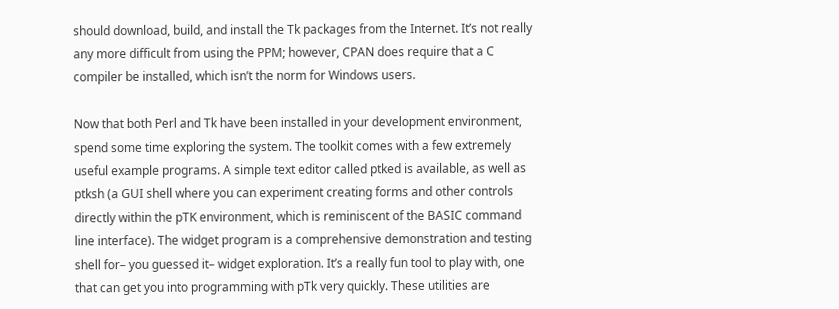should download, build, and install the Tk packages from the Internet. It’s not really any more difficult from using the PPM; however, CPAN does require that a C compiler be installed, which isn’t the norm for Windows users.

Now that both Perl and Tk have been installed in your development environment, spend some time exploring the system. The toolkit comes with a few extremely useful example programs. A simple text editor called ptked is available, as well as ptksh (a GUI shell where you can experiment creating forms and other controls directly within the pTK environment, which is reminiscent of the BASIC command line interface). The widget program is a comprehensive demonstration and testing shell for– you guessed it– widget exploration. It’s a really fun tool to play with, one that can get you into programming with pTk very quickly. These utilities are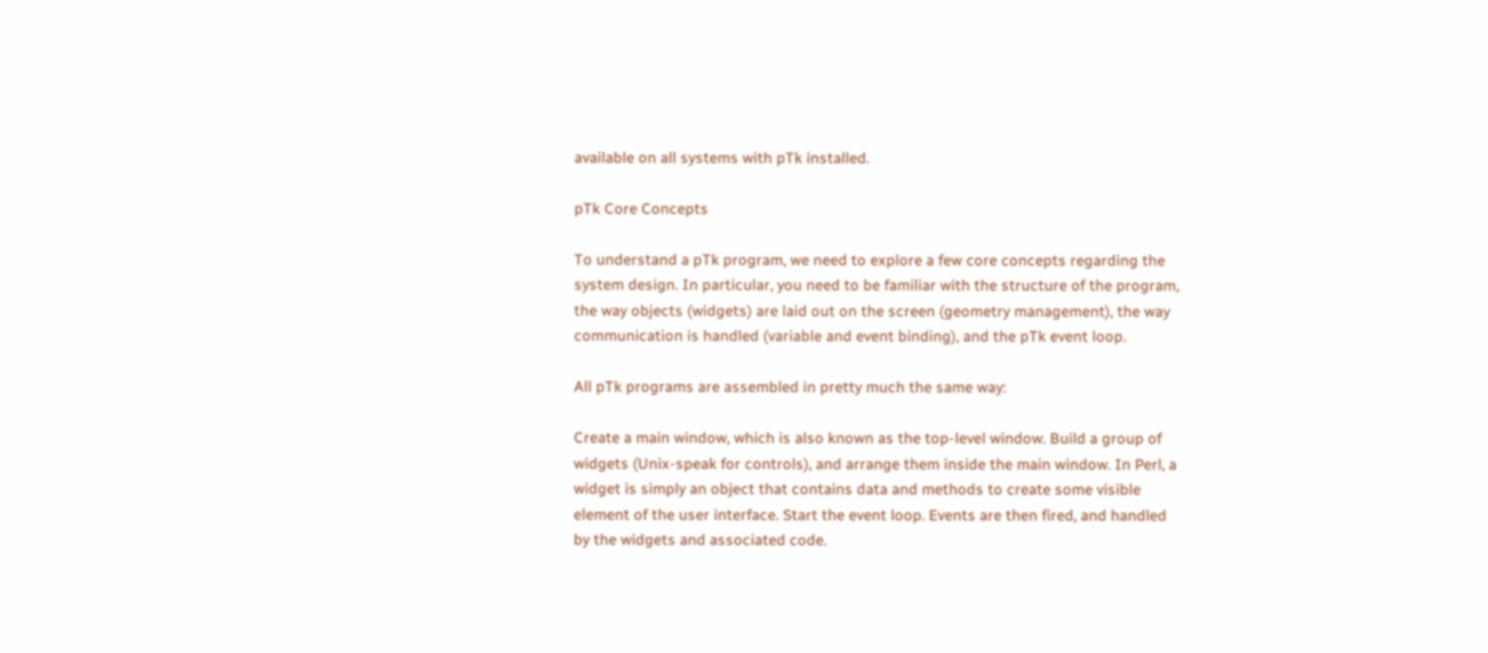available on all systems with pTk installed.

pTk Core Concepts

To understand a pTk program, we need to explore a few core concepts regarding the system design. In particular, you need to be familiar with the structure of the program, the way objects (widgets) are laid out on the screen (geometry management), the way communication is handled (variable and event binding), and the pTk event loop.

All pTk programs are assembled in pretty much the same way:

Create a main window, which is also known as the top-level window. Build a group of widgets (Unix-speak for controls), and arrange them inside the main window. In Perl, a widget is simply an object that contains data and methods to create some visible element of the user interface. Start the event loop. Events are then fired, and handled by the widgets and associated code.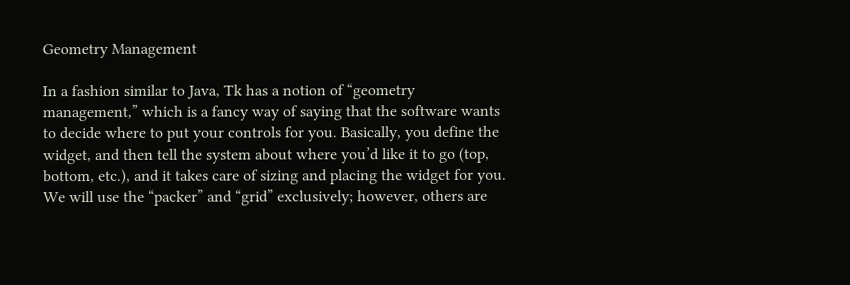Geometry Management

In a fashion similar to Java, Tk has a notion of “geometry management,” which is a fancy way of saying that the software wants to decide where to put your controls for you. Basically, you define the widget, and then tell the system about where you’d like it to go (top, bottom, etc.), and it takes care of sizing and placing the widget for you. We will use the “packer” and “grid” exclusively; however, others are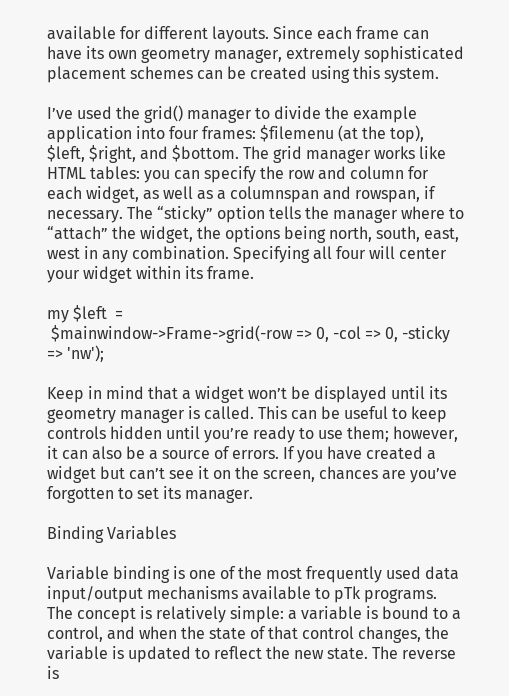available for different layouts. Since each frame can have its own geometry manager, extremely sophisticated placement schemes can be created using this system.

I’ve used the grid() manager to divide the example application into four frames: $filemenu (at the top), $left, $right, and $bottom. The grid manager works like HTML tables: you can specify the row and column for each widget, as well as a columnspan and rowspan, if necessary. The “sticky” option tells the manager where to “attach” the widget, the options being north, south, east, west in any combination. Specifying all four will center your widget within its frame.

my $left  =
 $mainwindow->Frame->grid(-row => 0, -col => 0, -sticky => 'nw');

Keep in mind that a widget won’t be displayed until its geometry manager is called. This can be useful to keep controls hidden until you’re ready to use them; however, it can also be a source of errors. If you have created a widget but can’t see it on the screen, chances are you’ve forgotten to set its manager.

Binding Variables

Variable binding is one of the most frequently used data input/output mechanisms available to pTk programs. The concept is relatively simple: a variable is bound to a control, and when the state of that control changes, the variable is updated to reflect the new state. The reverse is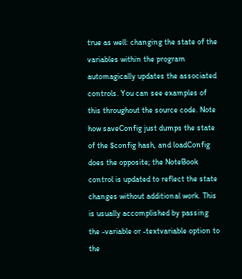true as well: changing the state of the variables within the program automagically updates the associated controls. You can see examples of this throughout the source code. Note how saveConfig just dumps the state of the $config hash, and loadConfig does the opposite; the NoteBook control is updated to reflect the state changes without additional work. This is usually accomplished by passing the -variable or -textvariable option to the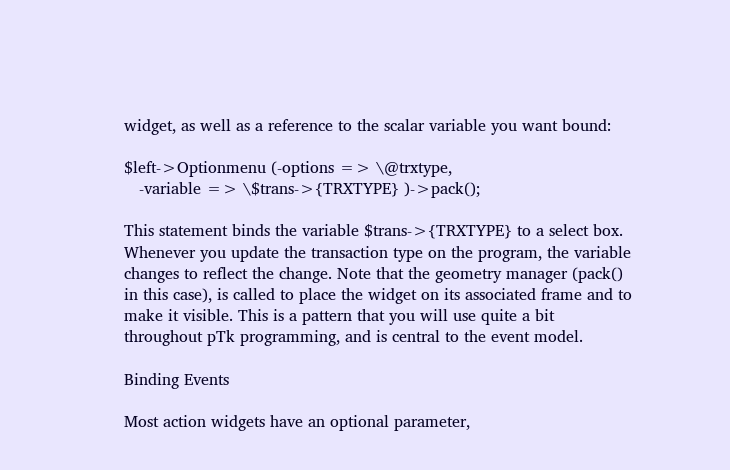widget, as well as a reference to the scalar variable you want bound:

$left->Optionmenu (-options => \@trxtype,
   -variable => \$trans->{TRXTYPE} )->pack();

This statement binds the variable $trans->{TRXTYPE} to a select box. Whenever you update the transaction type on the program, the variable changes to reflect the change. Note that the geometry manager (pack() in this case), is called to place the widget on its associated frame and to make it visible. This is a pattern that you will use quite a bit throughout pTk programming, and is central to the event model.

Binding Events

Most action widgets have an optional parameter,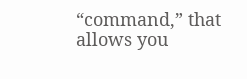“command,” that allows you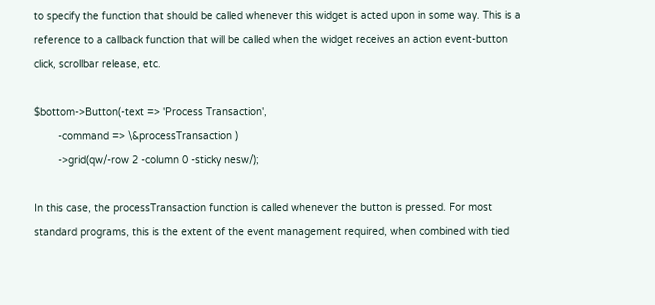to specify the function that should be called whenever this widget is acted upon in some way. This is a reference to a callback function that will be called when the widget receives an action event-button click, scrollbar release, etc.

$bottom->Button(-text => 'Process Transaction',
        -command => \&processTransaction )
        ->grid(qw/-row 2 -column 0 -sticky nesw/);

In this case, the processTransaction function is called whenever the button is pressed. For most standard programs, this is the extent of the event management required, when combined with tied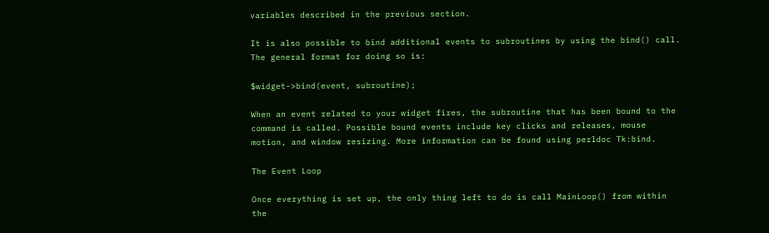variables described in the previous section.

It is also possible to bind additional events to subroutines by using the bind() call. The general format for doing so is:

$widget->bind(event, subroutine);

When an event related to your widget fires, the subroutine that has been bound to the command is called. Possible bound events include key clicks and releases, mouse motion, and window resizing. More information can be found using perldoc Tk:bind.

The Event Loop

Once everything is set up, the only thing left to do is call MainLoop() from within the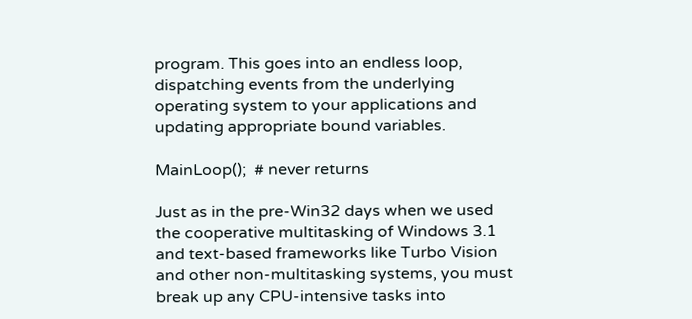program. This goes into an endless loop, dispatching events from the underlying operating system to your applications and updating appropriate bound variables.

MainLoop();  # never returns

Just as in the pre-Win32 days when we used the cooperative multitasking of Windows 3.1 and text-based frameworks like Turbo Vision and other non-multitasking systems, you must break up any CPU-intensive tasks into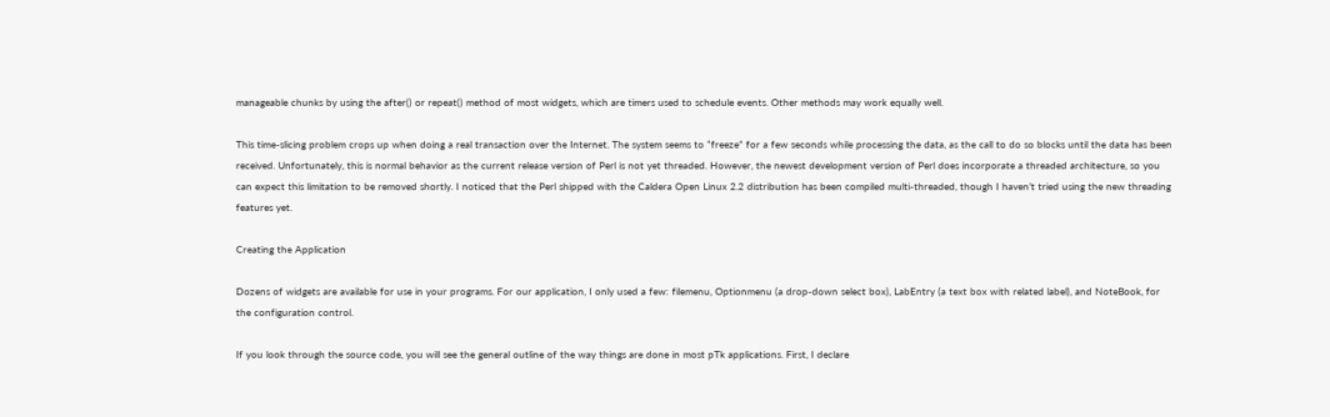manageable chunks by using the after() or repeat() method of most widgets, which are timers used to schedule events. Other methods may work equally well.

This time-slicing problem crops up when doing a real transaction over the Internet. The system seems to “freeze” for a few seconds while processing the data, as the call to do so blocks until the data has been received. Unfortunately, this is normal behavior as the current release version of Perl is not yet threaded. However, the newest development version of Perl does incorporate a threaded architecture, so you can expect this limitation to be removed shortly. I noticed that the Perl shipped with the Caldera Open Linux 2.2 distribution has been compiled multi-threaded, though I haven’t tried using the new threading features yet.

Creating the Application

Dozens of widgets are available for use in your programs. For our application, I only used a few: filemenu, Optionmenu (a drop-down select box), LabEntry (a text box with related label), and NoteBook, for the configuration control.

If you look through the source code, you will see the general outline of the way things are done in most pTk applications. First, I declare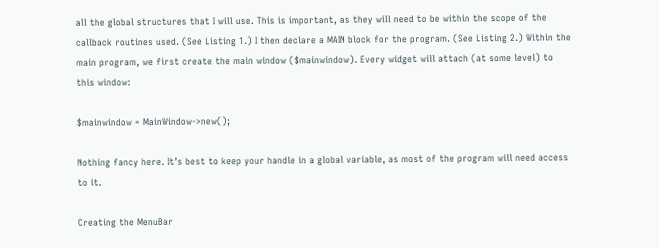all the global structures that I will use. This is important, as they will need to be within the scope of the callback routines used. (See Listing 1.) I then declare a MAIN block for the program. (See Listing 2.) Within the main program, we first create the main window ($mainwindow). Every widget will attach (at some level) to this window:

$mainwindow = MainWindow->new();

Nothing fancy here. It’s best to keep your handle in a global variable, as most of the program will need access to it.

Creating the MenuBar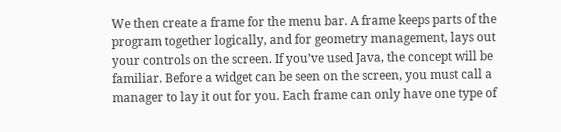We then create a frame for the menu bar. A frame keeps parts of the program together logically, and for geometry management, lays out your controls on the screen. If you’ve used Java, the concept will be familiar. Before a widget can be seen on the screen, you must call a manager to lay it out for you. Each frame can only have one type of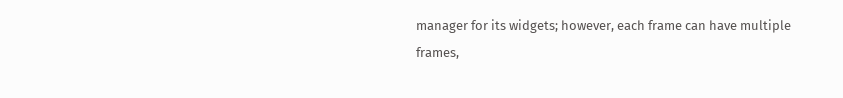manager for its widgets; however, each frame can have multiple frames,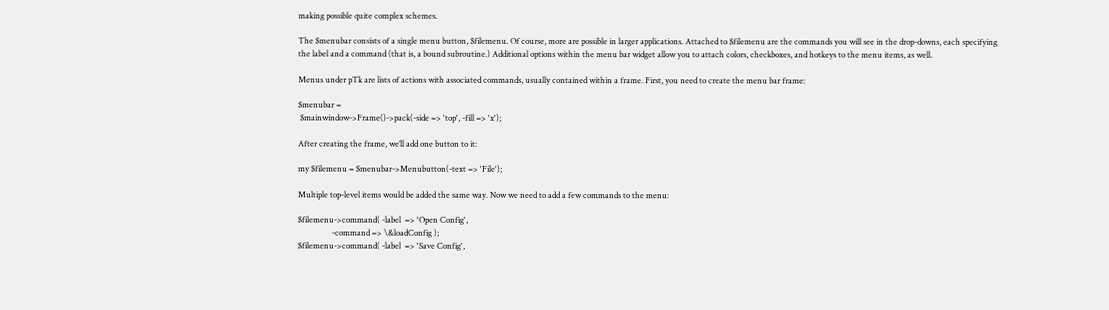making possible quite complex schemes.

The $menubar consists of a single menu button, $filemenu. Of course, more are possible in larger applications. Attached to $filemenu are the commands you will see in the drop-downs, each specifying the label and a command (that is, a bound subroutine.) Additional options within the menu bar widget allow you to attach colors, checkboxes, and hotkeys to the menu items, as well.

Menus under pTk are lists of actions with associated commands, usually contained within a frame. First, you need to create the menu bar frame:

$menubar =
 $mainwindow->Frame()->pack(-side => 'top', -fill => 'x');

After creating the frame, we’ll add one button to it:

my $filemenu = $menubar->Menubutton(-text => 'File');

Multiple top-level items would be added the same way. Now we need to add a few commands to the menu:

$filemenu->command( -label  => 'Open Config',
                 -command => \&loadConfig );
$filemenu->command( -label  => 'Save Config',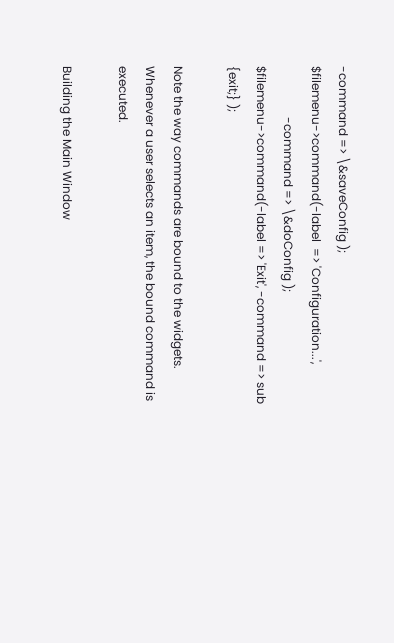-command => \&saveConfig );
$filemenu->command(-label  => 'Configuration...',
                 -command => \&doConfig );
$filemenu->command(-label => 'Exit', -command => sub {exit;} );

Note the way commands are bound to the widgets. Whenever a user selects an item, the bound command is executed.

Building the Main Window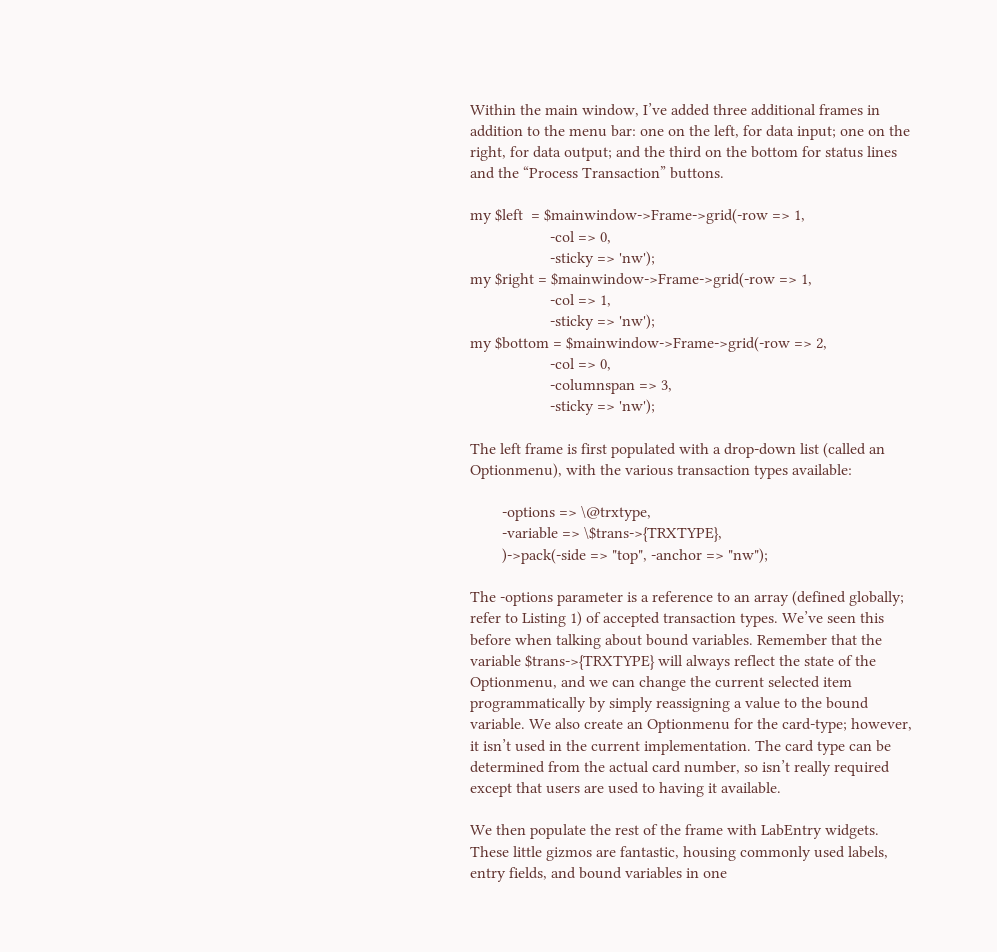Within the main window, I’ve added three additional frames in addition to the menu bar: one on the left, for data input; one on the right, for data output; and the third on the bottom for status lines and the “Process Transaction” buttons.

my $left  = $mainwindow->Frame->grid(-row => 1,
                    -col => 0,
                    -sticky => 'nw');
my $right = $mainwindow->Frame->grid(-row => 1,
                    -col => 1,
                    -sticky => 'nw');
my $bottom = $mainwindow->Frame->grid(-row => 2,
                    -col => 0,
                    -columnspan => 3,
                    -sticky => 'nw');

The left frame is first populated with a drop-down list (called an Optionmenu), with the various transaction types available:

        -options => \@trxtype,
        -variable => \$trans->{TRXTYPE},
        )->pack(-side => "top", -anchor => "nw");

The -options parameter is a reference to an array (defined globally; refer to Listing 1) of accepted transaction types. We’ve seen this before when talking about bound variables. Remember that the variable $trans->{TRXTYPE} will always reflect the state of the Optionmenu, and we can change the current selected item programmatically by simply reassigning a value to the bound variable. We also create an Optionmenu for the card-type; however, it isn’t used in the current implementation. The card type can be determined from the actual card number, so isn’t really required except that users are used to having it available.

We then populate the rest of the frame with LabEntry widgets. These little gizmos are fantastic, housing commonly used labels, entry fields, and bound variables in one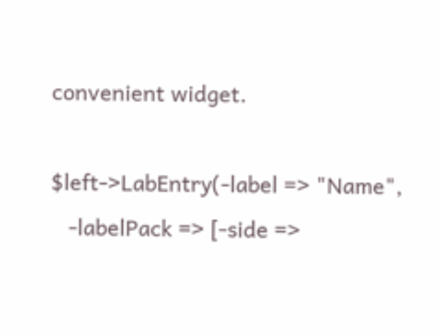convenient widget.

$left->LabEntry(-label => "Name",
   -labelPack => [-side =>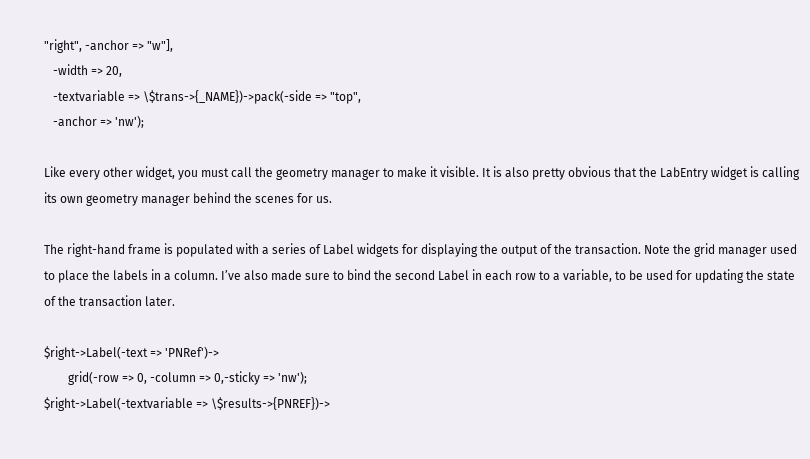"right", -anchor => "w"],
   -width => 20,
   -textvariable => \$trans->{_NAME})->pack(-side => "top",
   -anchor => 'nw');

Like every other widget, you must call the geometry manager to make it visible. It is also pretty obvious that the LabEntry widget is calling its own geometry manager behind the scenes for us.

The right-hand frame is populated with a series of Label widgets for displaying the output of the transaction. Note the grid manager used to place the labels in a column. I’ve also made sure to bind the second Label in each row to a variable, to be used for updating the state of the transaction later.

$right->Label(-text => 'PNRef')->
        grid(-row => 0, -column => 0,-sticky => 'nw');
$right->Label(-textvariable => \$results->{PNREF})->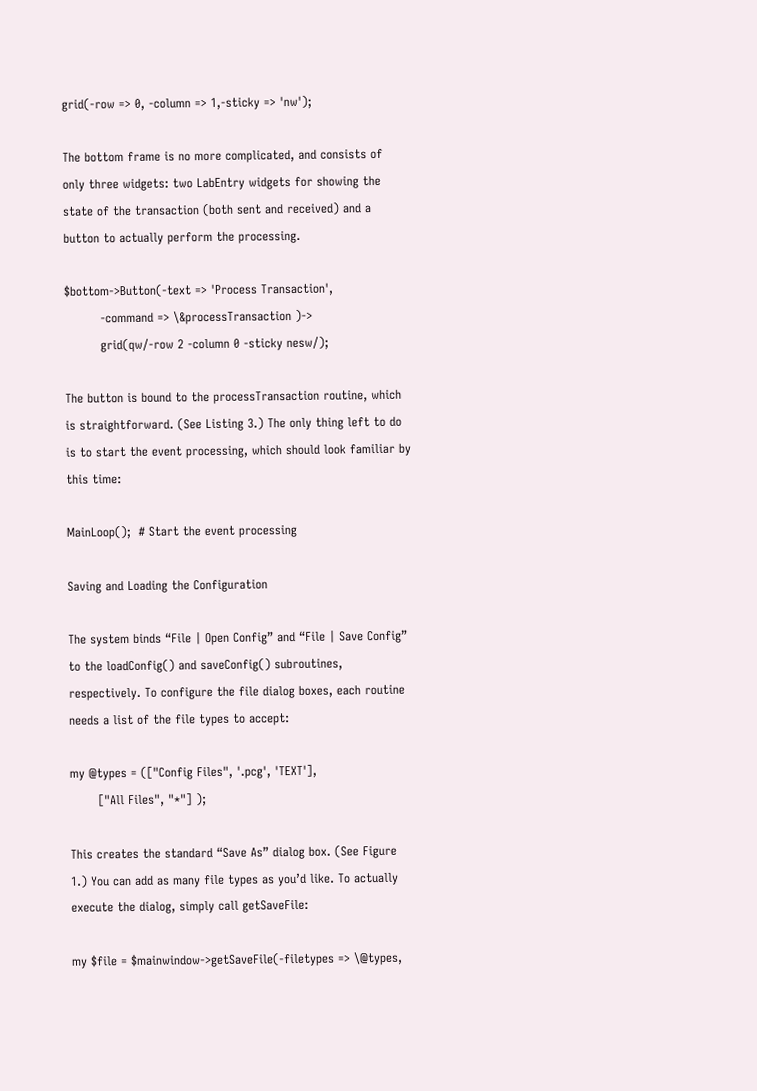grid(-row => 0, -column => 1,-sticky => 'nw');

The bottom frame is no more complicated, and consists of only three widgets: two LabEntry widgets for showing the state of the transaction (both sent and received) and a button to actually perform the processing.

$bottom->Button(-text => 'Process Transaction',
         -command => \&processTransaction )->
         grid(qw/-row 2 -column 0 -sticky nesw/);

The button is bound to the processTransaction routine, which is straightforward. (See Listing 3.) The only thing left to do is to start the event processing, which should look familiar by this time:

MainLoop();  # Start the event processing

Saving and Loading the Configuration

The system binds “File | Open Config” and “File | Save Config” to the loadConfig() and saveConfig() subroutines, respectively. To configure the file dialog boxes, each routine needs a list of the file types to accept:

my @types = (["Config Files", '.pcg', 'TEXT'],
       ["All Files", "*"] );

This creates the standard “Save As” dialog box. (See Figure 1.) You can add as many file types as you’d like. To actually execute the dialog, simply call getSaveFile:

my $file = $mainwindow->getSaveFile(-filetypes => \@types,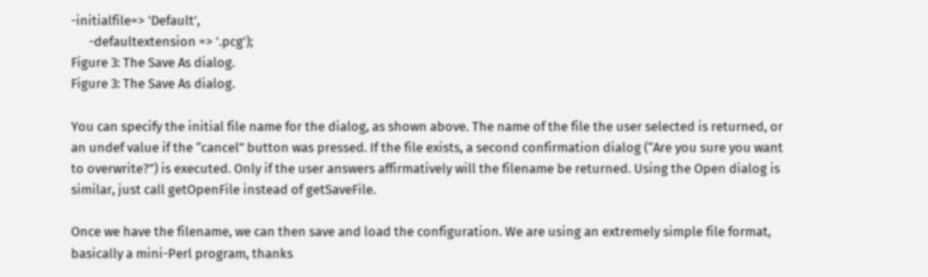-initialfile=> 'Default',
      -defaultextension => '.pcg');
Figure 3: The Save As dialog.
Figure 3: The Save As dialog.

You can specify the initial file name for the dialog, as shown above. The name of the file the user selected is returned, or an undef value if the “cancel” button was pressed. If the file exists, a second confirmation dialog (“Are you sure you want to overwrite?”) is executed. Only if the user answers affirmatively will the filename be returned. Using the Open dialog is similar, just call getOpenFile instead of getSaveFile.

Once we have the filename, we can then save and load the configuration. We are using an extremely simple file format, basically a mini-Perl program, thanks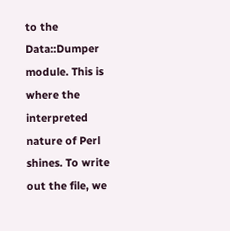to the Data::Dumper module. This is where the interpreted nature of Perl shines. To write out the file, we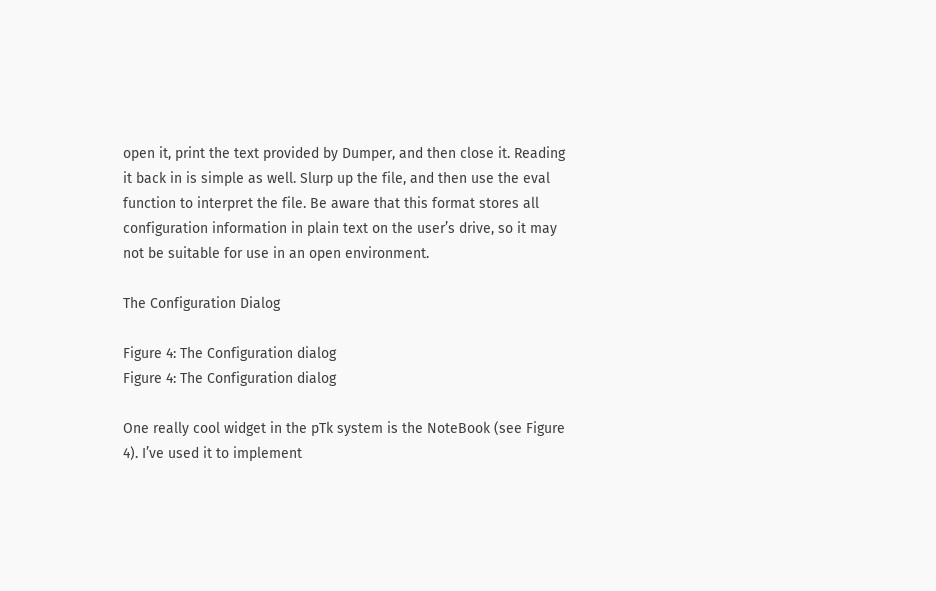open it, print the text provided by Dumper, and then close it. Reading it back in is simple as well. Slurp up the file, and then use the eval function to interpret the file. Be aware that this format stores all configuration information in plain text on the user’s drive, so it may not be suitable for use in an open environment.

The Configuration Dialog

Figure 4: The Configuration dialog
Figure 4: The Configuration dialog

One really cool widget in the pTk system is the NoteBook (see Figure 4). I’ve used it to implement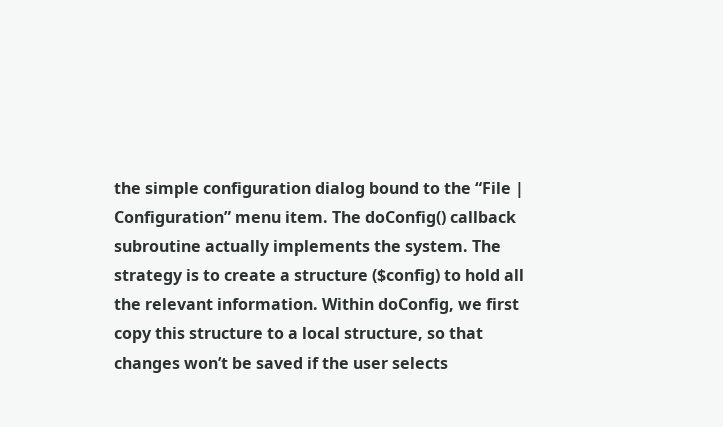the simple configuration dialog bound to the “File | Configuration” menu item. The doConfig() callback subroutine actually implements the system. The strategy is to create a structure ($config) to hold all the relevant information. Within doConfig, we first copy this structure to a local structure, so that changes won’t be saved if the user selects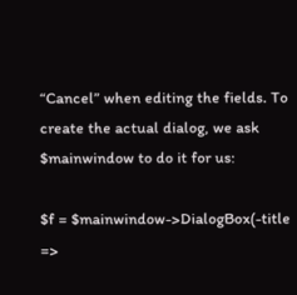“Cancel” when editing the fields. To create the actual dialog, we ask $mainwindow to do it for us:

$f = $mainwindow->DialogBox(-title =>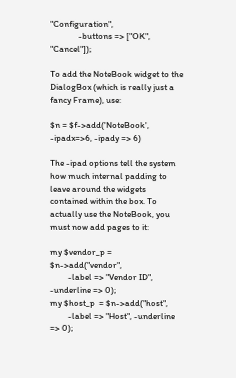"Configuration",
              -buttons => ["OK", "Cancel"]);

To add the NoteBook widget to the DialogBox (which is really just a fancy Frame), use:

$n = $f->add('NoteBook', -ipadx=>6, -ipady => 6)

The -ipad options tell the system how much internal padding to leave around the widgets contained within the box. To actually use the NoteBook, you must now add pages to it:

my $vendor_p = $n->add("vendor",
         -label => "Vendor ID", -underline => 0);
my $host_p  = $n->add("host",
         -label => "Host", -underline => 0);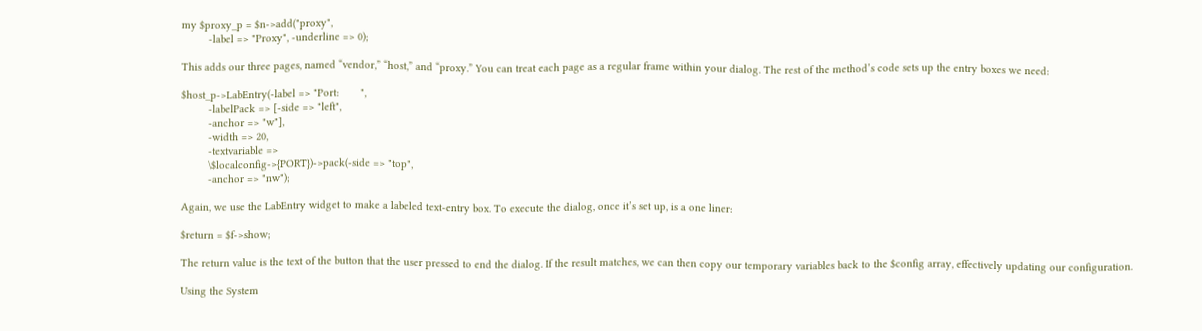my $proxy_p = $n->add("proxy",
         -label => "Proxy", -underline => 0);

This adds our three pages, named “vendor,” “host,” and “proxy.” You can treat each page as a regular frame within your dialog. The rest of the method’s code sets up the entry boxes we need:

$host_p->LabEntry(-label => "Port:       ",
         -labelPack => [-side => "left",
         -anchor => "w"],
         -width => 20,
         -textvariable =>
         \$localconfig->{PORT})->pack(-side => "top",
         -anchor => "nw");

Again, we use the LabEntry widget to make a labeled text-entry box. To execute the dialog, once it’s set up, is a one liner:

$return = $f->show;

The return value is the text of the button that the user pressed to end the dialog. If the result matches, we can then copy our temporary variables back to the $config array, effectively updating our configuration.

Using the System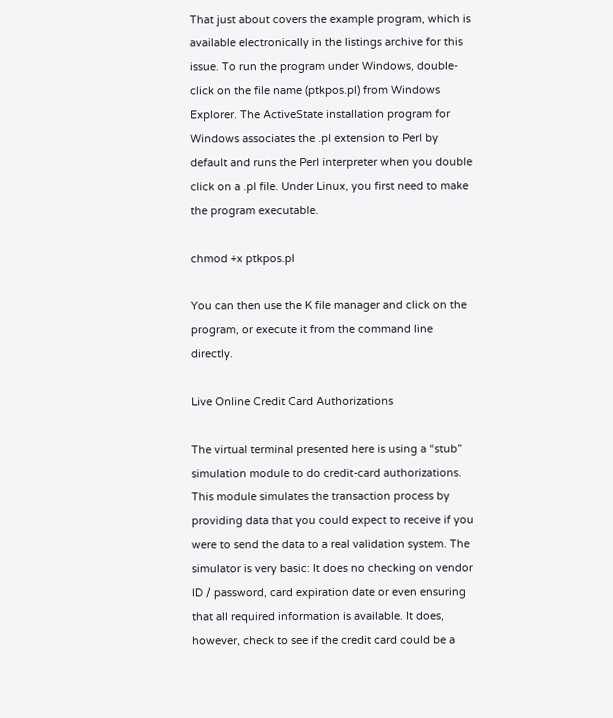That just about covers the example program, which is available electronically in the listings archive for this issue. To run the program under Windows, double-click on the file name (ptkpos.pl) from Windows Explorer. The ActiveState installation program for Windows associates the .pl extension to Perl by default and runs the Perl interpreter when you double click on a .pl file. Under Linux, you first need to make the program executable.

chmod +x ptkpos.pl

You can then use the K file manager and click on the program, or execute it from the command line directly.

Live Online Credit Card Authorizations

The virtual terminal presented here is using a “stub” simulation module to do credit-card authorizations. This module simulates the transaction process by providing data that you could expect to receive if you were to send the data to a real validation system. The simulator is very basic: It does no checking on vendor ID / password, card expiration date or even ensuring that all required information is available. It does, however, check to see if the credit card could be a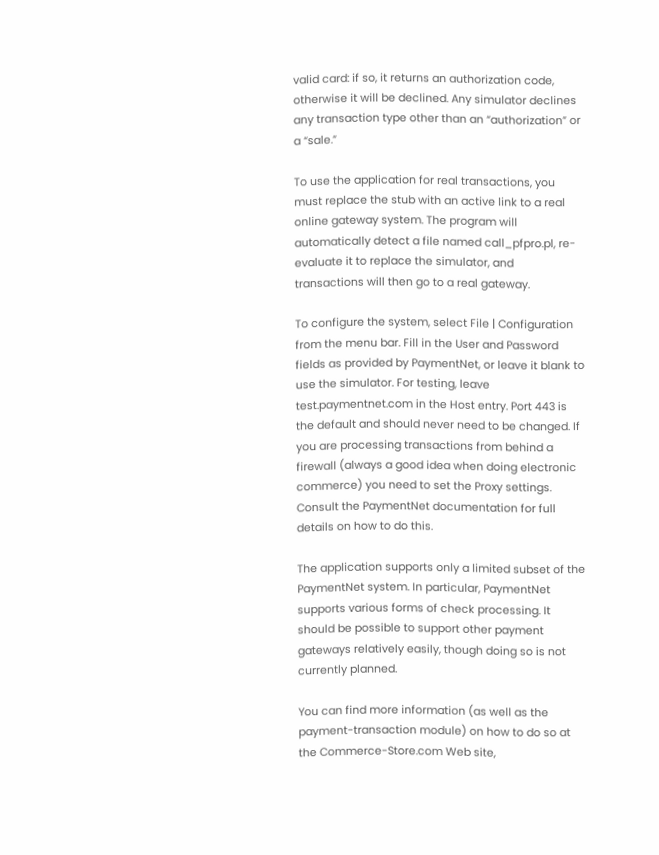valid card: if so, it returns an authorization code, otherwise it will be declined. Any simulator declines any transaction type other than an “authorization” or a “sale.”

To use the application for real transactions, you must replace the stub with an active link to a real online gateway system. The program will automatically detect a file named call_pfpro.pl, re-evaluate it to replace the simulator, and transactions will then go to a real gateway.

To configure the system, select File | Configuration from the menu bar. Fill in the User and Password fields as provided by PaymentNet, or leave it blank to use the simulator. For testing, leave test.paymentnet.com in the Host entry. Port 443 is the default and should never need to be changed. If you are processing transactions from behind a firewall (always a good idea when doing electronic commerce) you need to set the Proxy settings. Consult the PaymentNet documentation for full details on how to do this.

The application supports only a limited subset of the PaymentNet system. In particular, PaymentNet supports various forms of check processing. It should be possible to support other payment gateways relatively easily, though doing so is not currently planned.

You can find more information (as well as the payment-transaction module) on how to do so at the Commerce-Store.com Web site,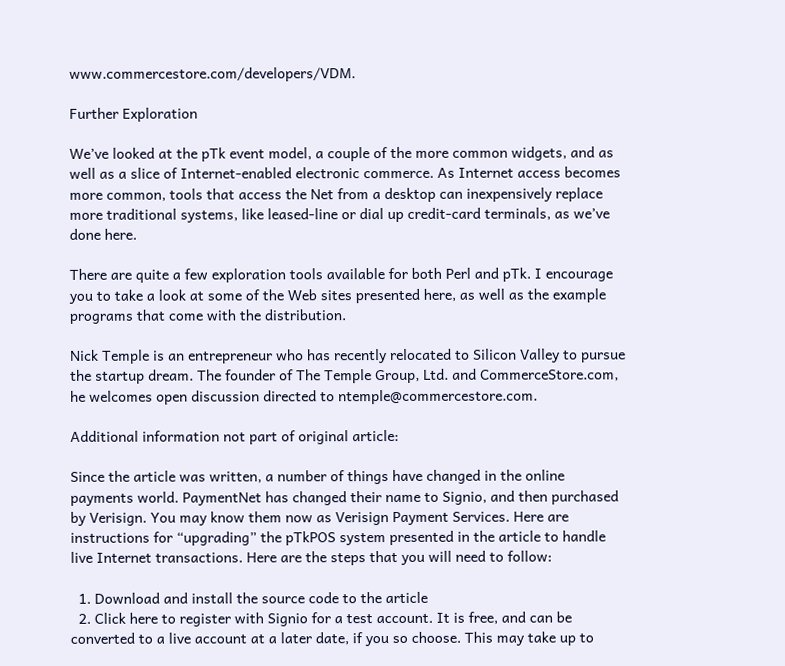www.commercestore.com/developers/VDM.

Further Exploration

We’ve looked at the pTk event model, a couple of the more common widgets, and as well as a slice of Internet-enabled electronic commerce. As Internet access becomes more common, tools that access the Net from a desktop can inexpensively replace more traditional systems, like leased-line or dial up credit-card terminals, as we’ve done here.

There are quite a few exploration tools available for both Perl and pTk. I encourage you to take a look at some of the Web sites presented here, as well as the example programs that come with the distribution.

Nick Temple is an entrepreneur who has recently relocated to Silicon Valley to pursue the startup dream. The founder of The Temple Group, Ltd. and CommerceStore.com, he welcomes open discussion directed to ntemple@commercestore.com.

Additional information not part of original article:

Since the article was written, a number of things have changed in the online payments world. PaymentNet has changed their name to Signio, and then purchased by Verisign. You may know them now as Verisign Payment Services. Here are instructions for “upgrading” the pTkPOS system presented in the article to handle live Internet transactions. Here are the steps that you will need to follow:

  1. Download and install the source code to the article
  2. Click here to register with Signio for a test account. It is free, and can be converted to a live account at a later date, if you so choose. This may take up to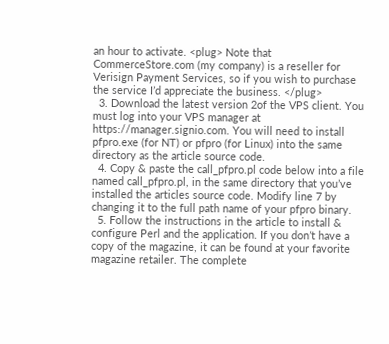an hour to activate. <plug> Note that CommerceStore.com (my company) is a reseller for Verisign Payment Services, so if you wish to purchase the service I’d appreciate the business. </plug>
  3. Download the latest version 2of the VPS client. You must log into your VPS manager at https://manager.signio.com. You will need to install pfpro.exe (for NT) or pfpro (for Linux) into the same directory as the article source code.
  4. Copy & paste the call_pfpro.pl code below into a file named call_pfpro.pl, in the same directory that you’ve installed the articles source code. Modify line 7 by changing it to the full path name of your pfpro binary.
  5. Follow the instructions in the article to install & configure Perl and the application. If you don’t have a copy of the magazine, it can be found at your favorite magazine retailer. The complete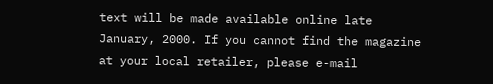text will be made available online late January, 2000. If you cannot find the magazine at your local retailer, please e-mail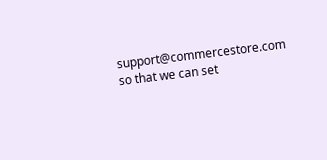support@commercestore.com so that we can set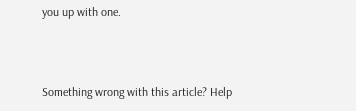you up with one.



Something wrong with this article? Help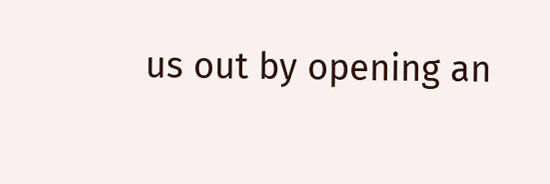us out by opening an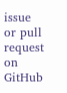issue or pull request on GitHub